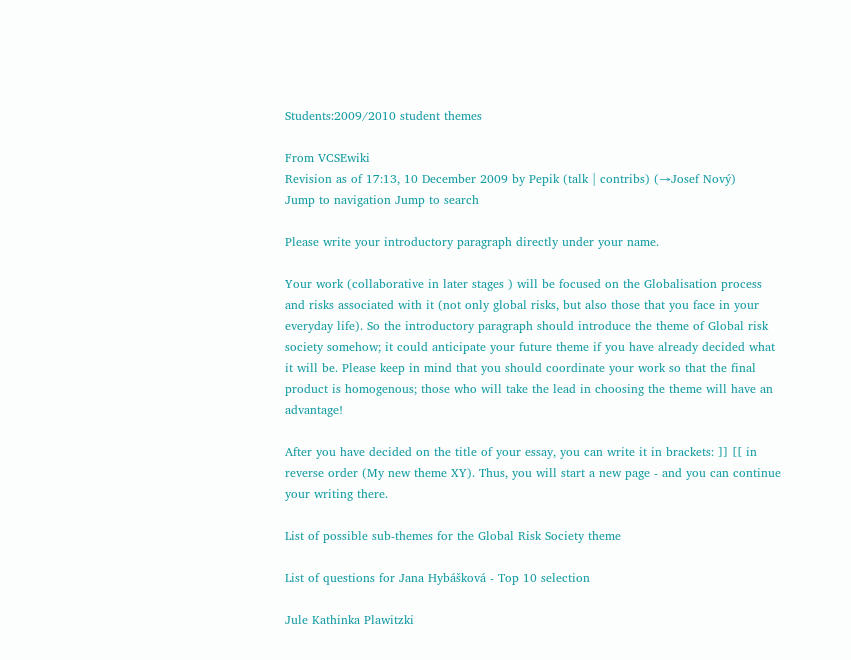Students:2009/2010 student themes

From VCSEwiki
Revision as of 17:13, 10 December 2009 by Pepik (talk | contribs) (→Josef Nový)
Jump to navigation Jump to search

Please write your introductory paragraph directly under your name.

Your work (collaborative in later stages ) will be focused on the Globalisation process and risks associated with it (not only global risks, but also those that you face in your everyday life). So the introductory paragraph should introduce the theme of Global risk society somehow; it could anticipate your future theme if you have already decided what it will be. Please keep in mind that you should coordinate your work so that the final product is homogenous; those who will take the lead in choosing the theme will have an advantage!

After you have decided on the title of your essay, you can write it in brackets: ]] [[ in reverse order (My new theme XY). Thus, you will start a new page - and you can continue your writing there.

List of possible sub-themes for the Global Risk Society theme

List of questions for Jana Hybášková - Top 10 selection

Jule Kathinka Plawitzki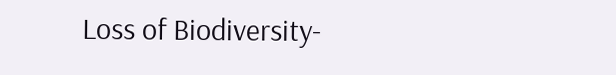Loss of Biodiversity-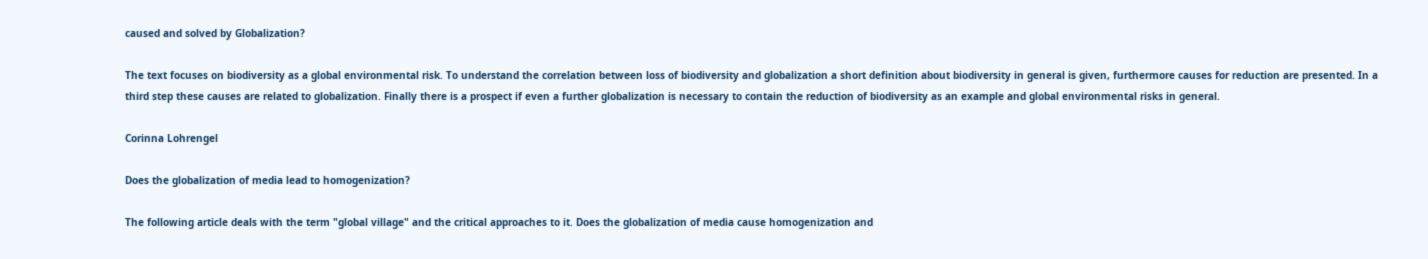caused and solved by Globalization?

The text focuses on biodiversity as a global environmental risk. To understand the correlation between loss of biodiversity and globalization a short definition about biodiversity in general is given, furthermore causes for reduction are presented. In a third step these causes are related to globalization. Finally there is a prospect if even a further globalization is necessary to contain the reduction of biodiversity as an example and global environmental risks in general.

Corinna Lohrengel

Does the globalization of media lead to homogenization?

The following article deals with the term "global village" and the critical approaches to it. Does the globalization of media cause homogenization and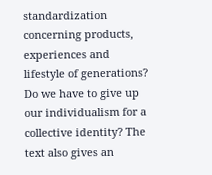standardization concerning products, experiences and lifestyle of generations? Do we have to give up our individualism for a collective identity? The text also gives an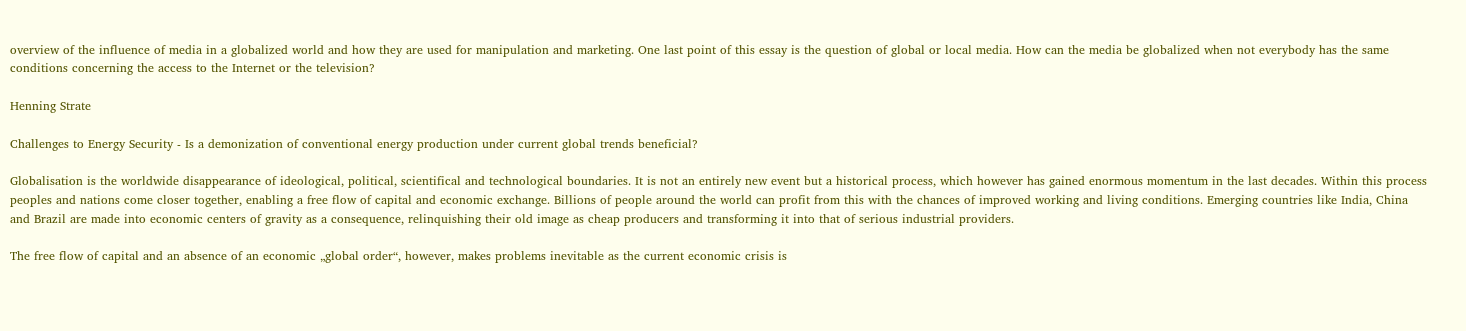overview of the influence of media in a globalized world and how they are used for manipulation and marketing. One last point of this essay is the question of global or local media. How can the media be globalized when not everybody has the same conditions concerning the access to the Internet or the television?

Henning Strate

Challenges to Energy Security - Is a demonization of conventional energy production under current global trends beneficial?

Globalisation is the worldwide disappearance of ideological, political, scientifical and technological boundaries. It is not an entirely new event but a historical process, which however has gained enormous momentum in the last decades. Within this process peoples and nations come closer together, enabling a free flow of capital and economic exchange. Billions of people around the world can profit from this with the chances of improved working and living conditions. Emerging countries like India, China and Brazil are made into economic centers of gravity as a consequence, relinquishing their old image as cheap producers and transforming it into that of serious industrial providers.

The free flow of capital and an absence of an economic „global order“, however, makes problems inevitable as the current economic crisis is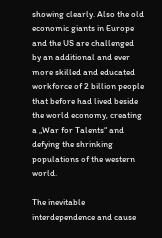showing clearly. Also the old economic giants in Europe and the US are challenged by an additional and ever more skilled and educated workforce of 2 billion people that before had lived beside the world economy, creating a „War for Talents“ and defying the shrinking populations of the western world.

The inevitable interdependence and cause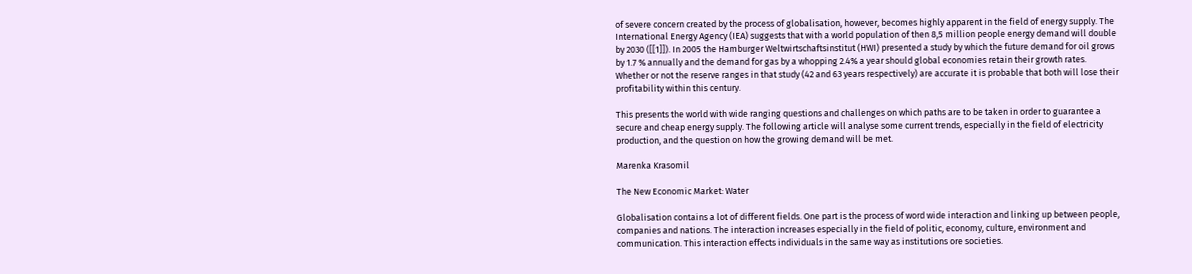of severe concern created by the process of globalisation, however, becomes highly apparent in the field of energy supply. The International Energy Agency (IEA) suggests that with a world population of then 8,5 million people energy demand will double by 2030 ([[1]]). In 2005 the Hamburger Weltwirtschaftsinstitut (HWI) presented a study by which the future demand for oil grows by 1.7 % annually and the demand for gas by a whopping 2.4% a year should global economies retain their growth rates. Whether or not the reserve ranges in that study (42 and 63 years respectively) are accurate it is probable that both will lose their profitability within this century.

This presents the world with wide ranging questions and challenges on which paths are to be taken in order to guarantee a secure and cheap energy supply. The following article will analyse some current trends, especially in the field of electricity production, and the question on how the growing demand will be met.

Marenka Krasomil

The New Economic Market: Water

Globalisation contains a lot of different fields. One part is the process of word wide interaction and linking up between people, companies and nations. The interaction increases especially in the field of politic, economy, culture, environment and communication. This interaction effects individuals in the same way as institutions ore societies.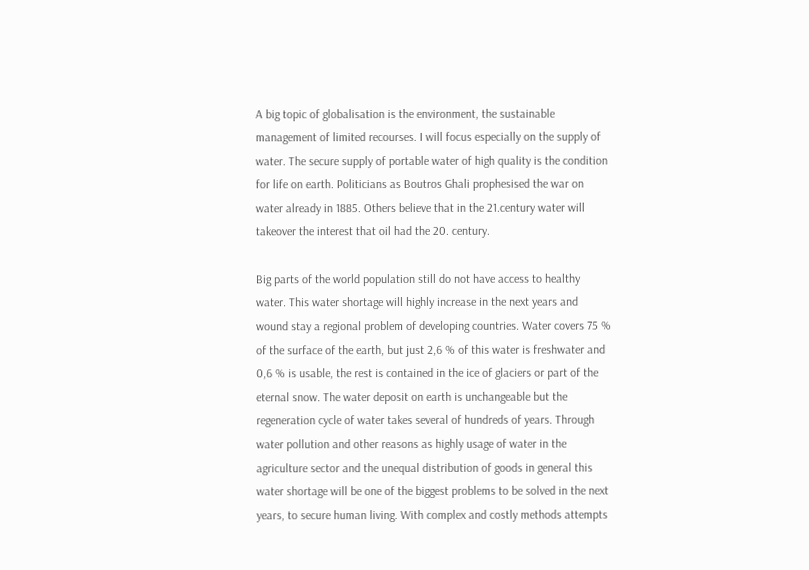A big topic of globalisation is the environment, the sustainable management of limited recourses. I will focus especially on the supply of water. The secure supply of portable water of high quality is the condition for life on earth. Politicians as Boutros Ghali prophesised the war on water already in 1885. Others believe that in the 21.century water will takeover the interest that oil had the 20. century.

Big parts of the world population still do not have access to healthy water. This water shortage will highly increase in the next years and wound stay a regional problem of developing countries. Water covers 75 % of the surface of the earth, but just 2,6 % of this water is freshwater and 0,6 % is usable, the rest is contained in the ice of glaciers or part of the eternal snow. The water deposit on earth is unchangeable but the regeneration cycle of water takes several of hundreds of years. Through water pollution and other reasons as highly usage of water in the agriculture sector and the unequal distribution of goods in general this water shortage will be one of the biggest problems to be solved in the next years, to secure human living. With complex and costly methods attempts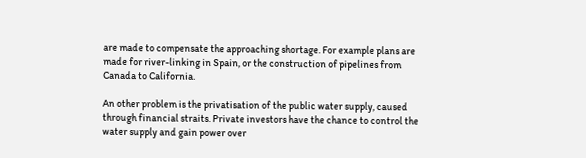are made to compensate the approaching shortage. For example plans are made for river-linking in Spain, or the construction of pipelines from Canada to California.

An other problem is the privatisation of the public water supply, caused through financial straits. Private investors have the chance to control the water supply and gain power over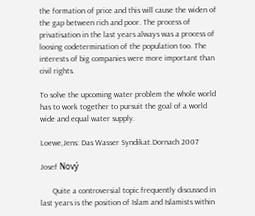the formation of price and this will cause the widen of the gap between rich and poor. The process of privatisation in the last years always was a process of loosing codetermination of the population too. The interests of big companies were more important than civil rights.

To solve the upcoming water problem the whole world has to work together to pursuit the goal of a world wide and equal water supply.

Loewe,Jens: Das Wasser Syndikat.Dornach 2007

Josef Nový

      Quite a controversial topic frequently discussed in last years is the position of Islam and Islamists within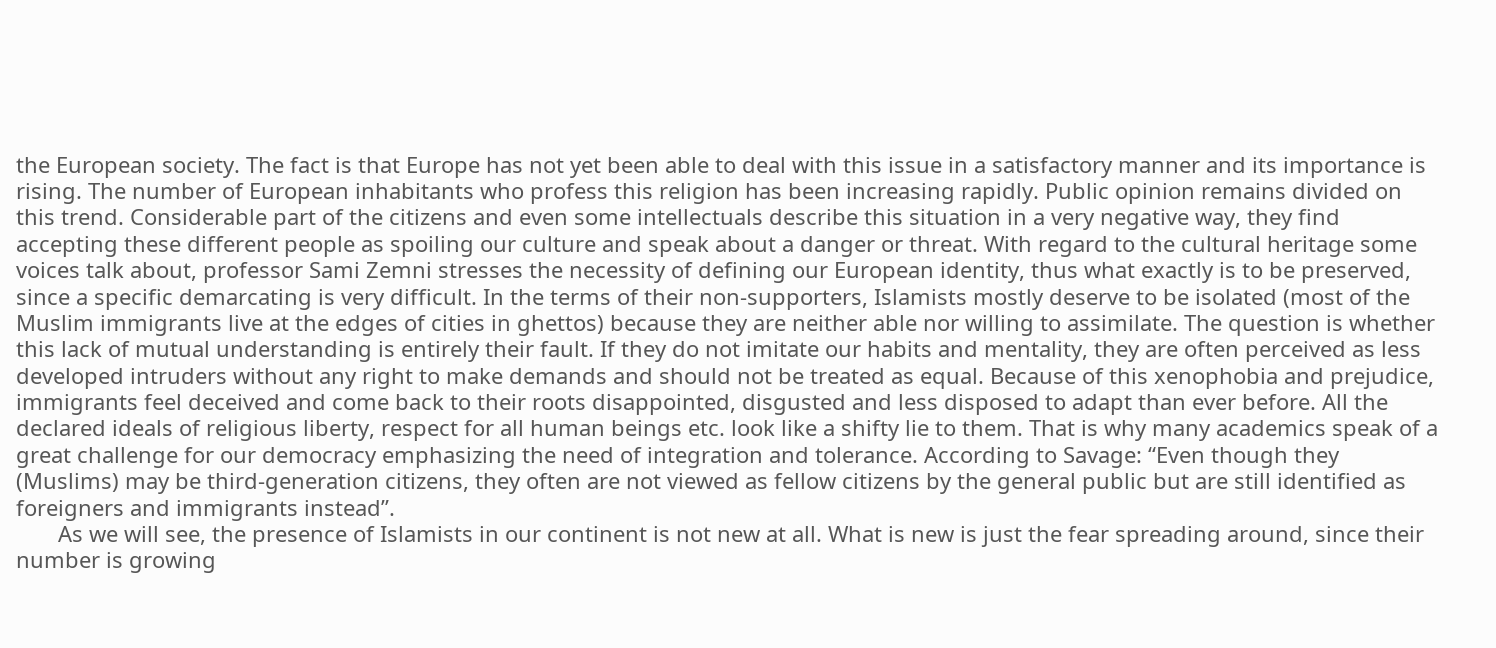the European society. The fact is that Europe has not yet been able to deal with this issue in a satisfactory manner and its importance is rising. The number of European inhabitants who profess this religion has been increasing rapidly. Public opinion remains divided on this trend. Considerable part of the citizens and even some intellectuals describe this situation in a very negative way, they find accepting these different people as spoiling our culture and speak about a danger or threat. With regard to the cultural heritage some voices talk about, professor Sami Zemni stresses the necessity of defining our European identity, thus what exactly is to be preserved, since a specific demarcating is very difficult. In the terms of their non-supporters, Islamists mostly deserve to be isolated (most of the Muslim immigrants live at the edges of cities in ghettos) because they are neither able nor willing to assimilate. The question is whether this lack of mutual understanding is entirely their fault. If they do not imitate our habits and mentality, they are often perceived as less developed intruders without any right to make demands and should not be treated as equal. Because of this xenophobia and prejudice, immigrants feel deceived and come back to their roots disappointed, disgusted and less disposed to adapt than ever before. All the declared ideals of religious liberty, respect for all human beings etc. look like a shifty lie to them. That is why many academics speak of a great challenge for our democracy emphasizing the need of integration and tolerance. According to Savage: “Even though they (Muslims) may be third-generation citizens, they often are not viewed as fellow citizens by the general public but are still identified as foreigners and immigrants instead”.
       As we will see, the presence of Islamists in our continent is not new at all. What is new is just the fear spreading around, since their number is growing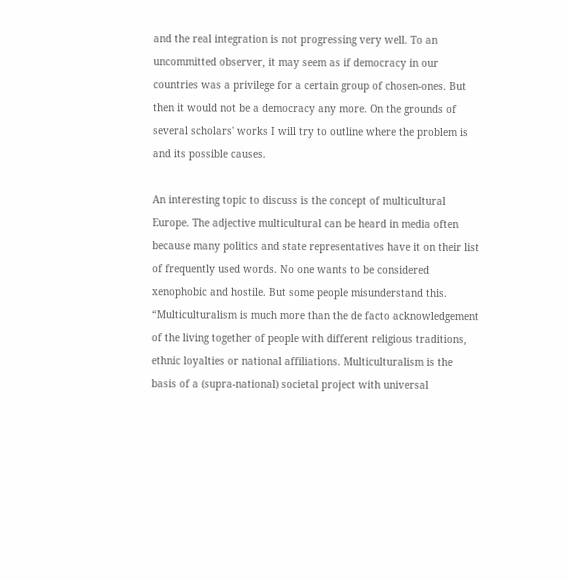and the real integration is not progressing very well. To an uncommitted observer, it may seem as if democracy in our countries was a privilege for a certain group of chosen-ones. But then it would not be a democracy any more. On the grounds of several scholars' works I will try to outline where the problem is and its possible causes.

An interesting topic to discuss is the concept of multicultural Europe. The adjective multicultural can be heard in media often because many politics and state representatives have it on their list of frequently used words. No one wants to be considered xenophobic and hostile. But some people misunderstand this. “Multiculturalism is much more than the de facto acknowledgement of the living together of people with different religious traditions, ethnic loyalties or national affiliations. Multiculturalism is the basis of a (supra-national) societal project with universal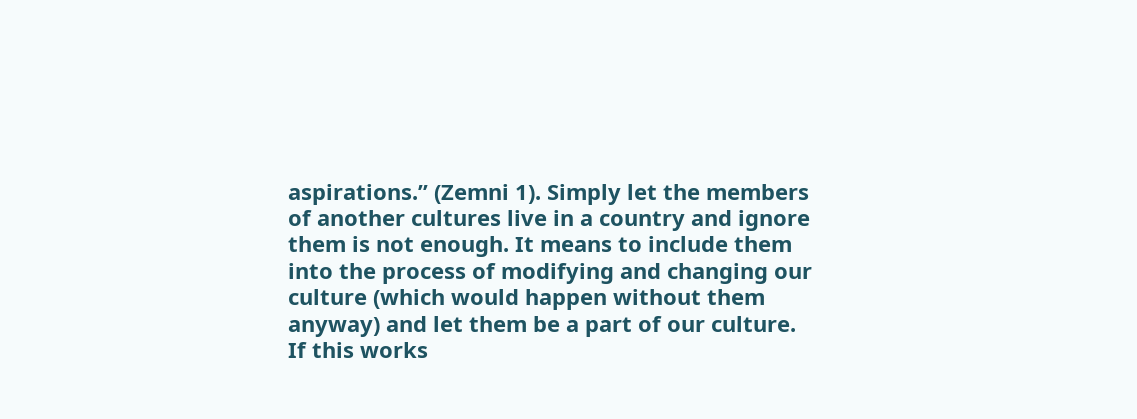aspirations.” (Zemni 1). Simply let the members of another cultures live in a country and ignore them is not enough. It means to include them into the process of modifying and changing our culture (which would happen without them anyway) and let them be a part of our culture. If this works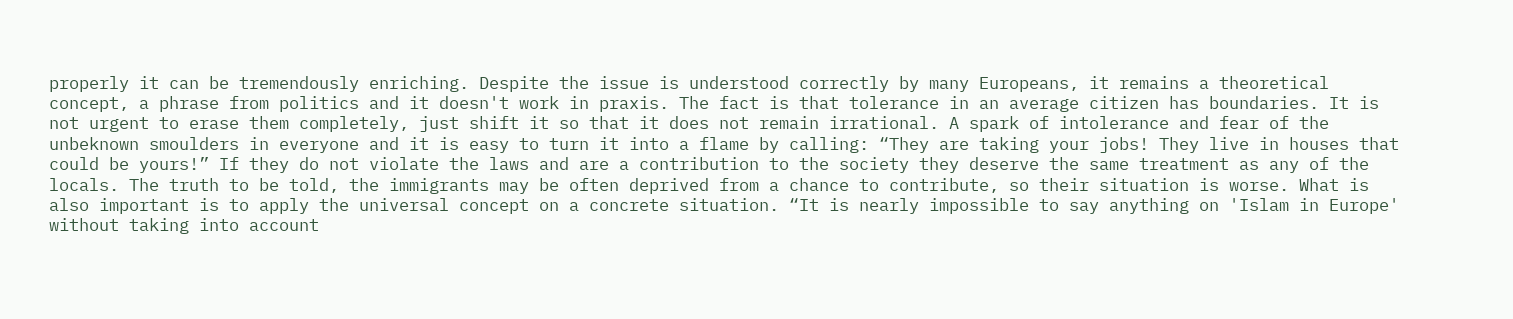properly it can be tremendously enriching. Despite the issue is understood correctly by many Europeans, it remains a theoretical concept, a phrase from politics and it doesn't work in praxis. The fact is that tolerance in an average citizen has boundaries. It is not urgent to erase them completely, just shift it so that it does not remain irrational. A spark of intolerance and fear of the unbeknown smoulders in everyone and it is easy to turn it into a flame by calling: “They are taking your jobs! They live in houses that could be yours!” If they do not violate the laws and are a contribution to the society they deserve the same treatment as any of the locals. The truth to be told, the immigrants may be often deprived from a chance to contribute, so their situation is worse. What is also important is to apply the universal concept on a concrete situation. “It is nearly impossible to say anything on 'Islam in Europe' without taking into account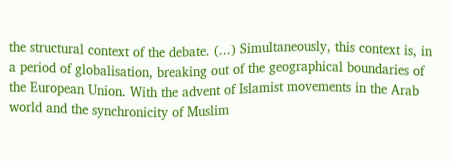the structural context of the debate. (...) Simultaneously, this context is, in a period of globalisation, breaking out of the geographical boundaries of the European Union. With the advent of Islamist movements in the Arab world and the synchronicity of Muslim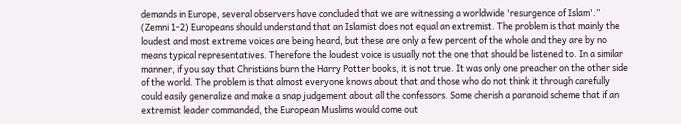demands in Europe, several observers have concluded that we are witnessing a worldwide 'resurgence of Islam'.” (Zemni 1-2) Europeans should understand that an Islamist does not equal an extremist. The problem is that mainly the loudest and most extreme voices are being heard, but these are only a few percent of the whole and they are by no means typical representatives. Therefore the loudest voice is usually not the one that should be listened to. In a similar manner, if you say that Christians burn the Harry Potter books, it is not true. It was only one preacher on the other side of the world. The problem is that almost everyone knows about that and those who do not think it through carefully could easily generalize and make a snap judgement about all the confessors. Some cherish a paranoid scheme that if an extremist leader commanded, the European Muslims would come out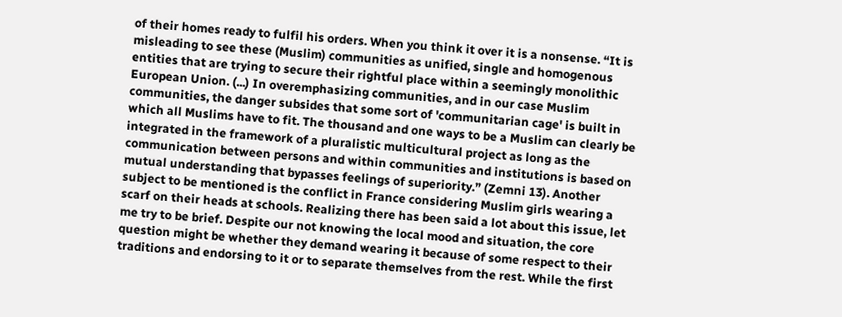of their homes ready to fulfil his orders. When you think it over it is a nonsense. “It is misleading to see these (Muslim) communities as unified, single and homogenous entities that are trying to secure their rightful place within a seemingly monolithic European Union. (...) In overemphasizing communities, and in our case Muslim communities, the danger subsides that some sort of 'communitarian cage' is built in which all Muslims have to fit. The thousand and one ways to be a Muslim can clearly be integrated in the framework of a pluralistic multicultural project as long as the communication between persons and within communities and institutions is based on mutual understanding that bypasses feelings of superiority.” (Zemni 13). Another subject to be mentioned is the conflict in France considering Muslim girls wearing a scarf on their heads at schools. Realizing there has been said a lot about this issue, let me try to be brief. Despite our not knowing the local mood and situation, the core question might be whether they demand wearing it because of some respect to their traditions and endorsing to it or to separate themselves from the rest. While the first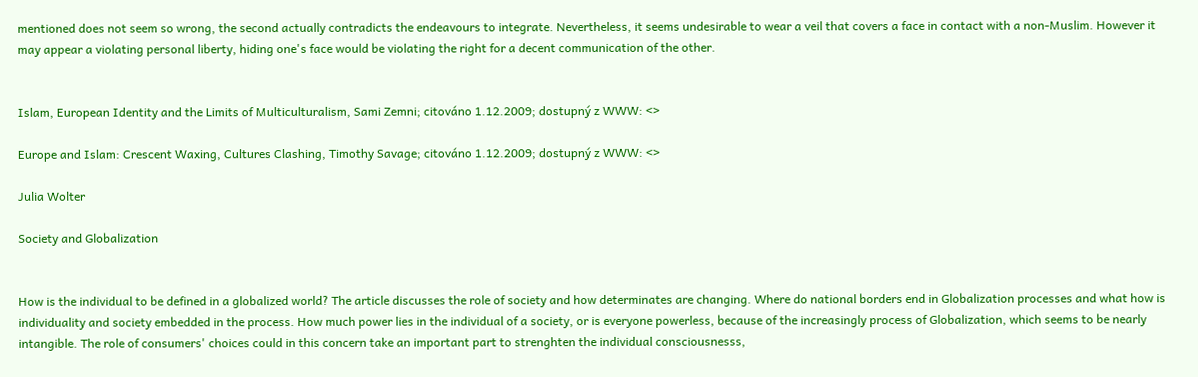mentioned does not seem so wrong, the second actually contradicts the endeavours to integrate. Nevertheless, it seems undesirable to wear a veil that covers a face in contact with a non-Muslim. However it may appear a violating personal liberty, hiding one's face would be violating the right for a decent communication of the other.


Islam, European Identity and the Limits of Multiculturalism, Sami Zemni; citováno 1.12.2009; dostupný z WWW: <>

Europe and Islam: Crescent Waxing, Cultures Clashing, Timothy Savage; citováno 1.12.2009; dostupný z WWW: <>

Julia Wolter

Society and Globalization


How is the individual to be defined in a globalized world? The article discusses the role of society and how determinates are changing. Where do national borders end in Globalization processes and what how is individuality and society embedded in the process. How much power lies in the individual of a society, or is everyone powerless, because of the increasingly process of Globalization, which seems to be nearly intangible. The role of consumers' choices could in this concern take an important part to strenghten the individual consciousnesss,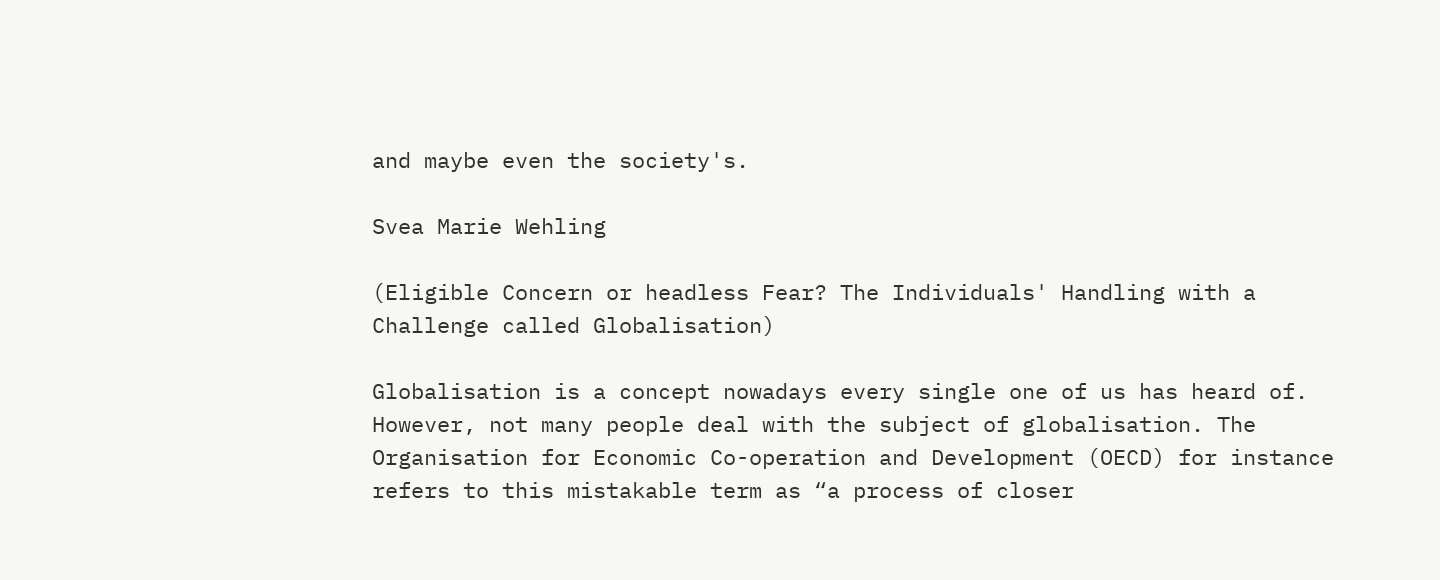and maybe even the society's.

Svea Marie Wehling

(Eligible Concern or headless Fear? The Individuals' Handling with a Challenge called Globalisation)

Globalisation is a concept nowadays every single one of us has heard of. However, not many people deal with the subject of globalisation. The Organisation for Economic Co-operation and Development (OECD) for instance refers to this mistakable term as “a process of closer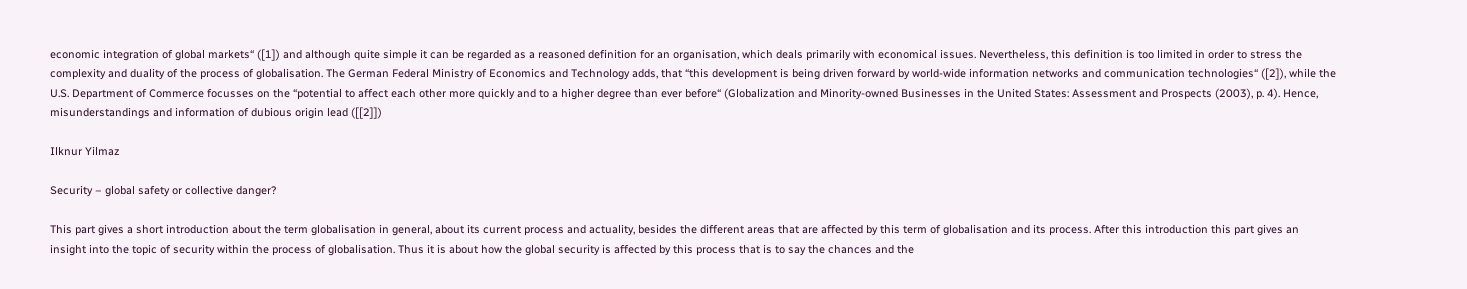economic integration of global markets“ ([1]) and although quite simple it can be regarded as a reasoned definition for an organisation, which deals primarily with economical issues. Nevertheless, this definition is too limited in order to stress the complexity and duality of the process of globalisation. The German Federal Ministry of Economics and Technology adds, that “this development is being driven forward by world-wide information networks and communication technologies“ ([2]), while the U.S. Department of Commerce focusses on the “potential to affect each other more quickly and to a higher degree than ever before“ (Globalization and Minority-owned Businesses in the United States: Assessment and Prospects (2003), p. 4). Hence, misunderstandings and information of dubious origin lead ([[2]])

Ilknur Yilmaz

Security – global safety or collective danger?

This part gives a short introduction about the term globalisation in general, about its current process and actuality, besides the different areas that are affected by this term of globalisation and its process. After this introduction this part gives an insight into the topic of security within the process of globalisation. Thus it is about how the global security is affected by this process that is to say the chances and the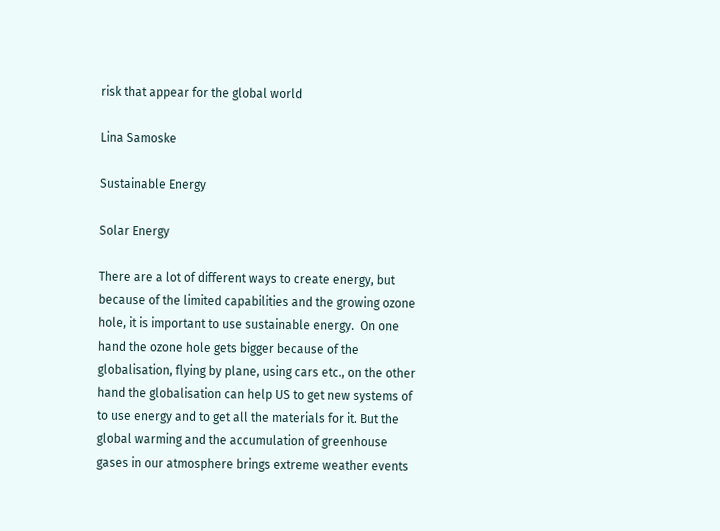risk that appear for the global world

Lina Samoske

Sustainable Energy

Solar Energy

There are a lot of different ways to create energy, but because of the limited capabilities and the growing ozone hole, it is important to use sustainable energy.  On one hand the ozone hole gets bigger because of the globalisation, flying by plane, using cars etc., on the other hand the globalisation can help US to get new systems of to use energy and to get all the materials for it. But the global warming and the accumulation of greenhouse gases in our atmosphere brings extreme weather events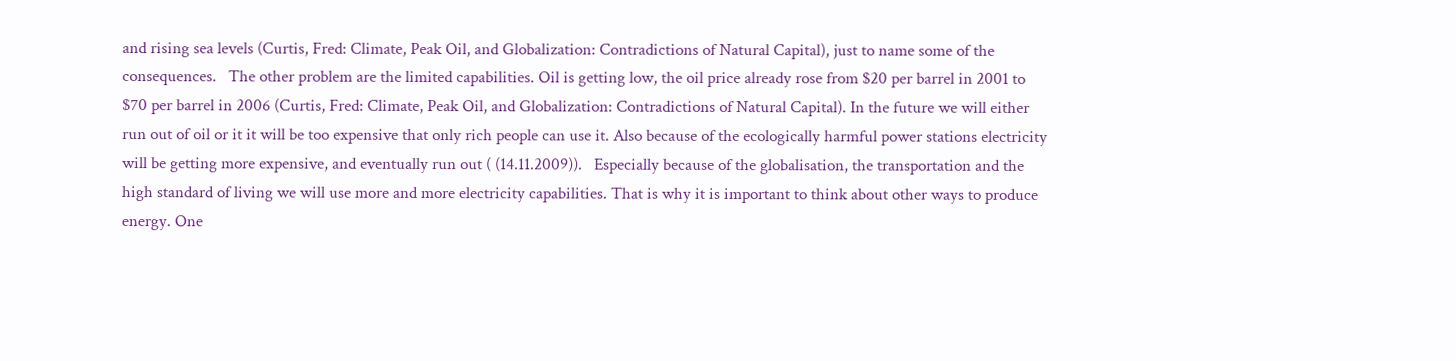and rising sea levels (Curtis, Fred: Climate, Peak Oil, and Globalization: Contradictions of Natural Capital), just to name some of the consequences.   The other problem are the limited capabilities. Oil is getting low, the oil price already rose from $20 per barrel in 2001 to $70 per barrel in 2006 (Curtis, Fred: Climate, Peak Oil, and Globalization: Contradictions of Natural Capital). In the future we will either run out of oil or it it will be too expensive that only rich people can use it. Also because of the ecologically harmful power stations electricity will be getting more expensive, and eventually run out ( (14.11.2009)).   Especially because of the globalisation, the transportation and the high standard of living we will use more and more electricity capabilities. That is why it is important to think about other ways to produce energy. One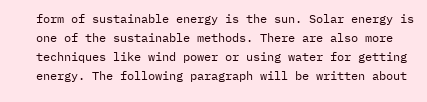form of sustainable energy is the sun. Solar energy is one of the sustainable methods. There are also more techniques like wind power or using water for getting energy. The following paragraph will be written about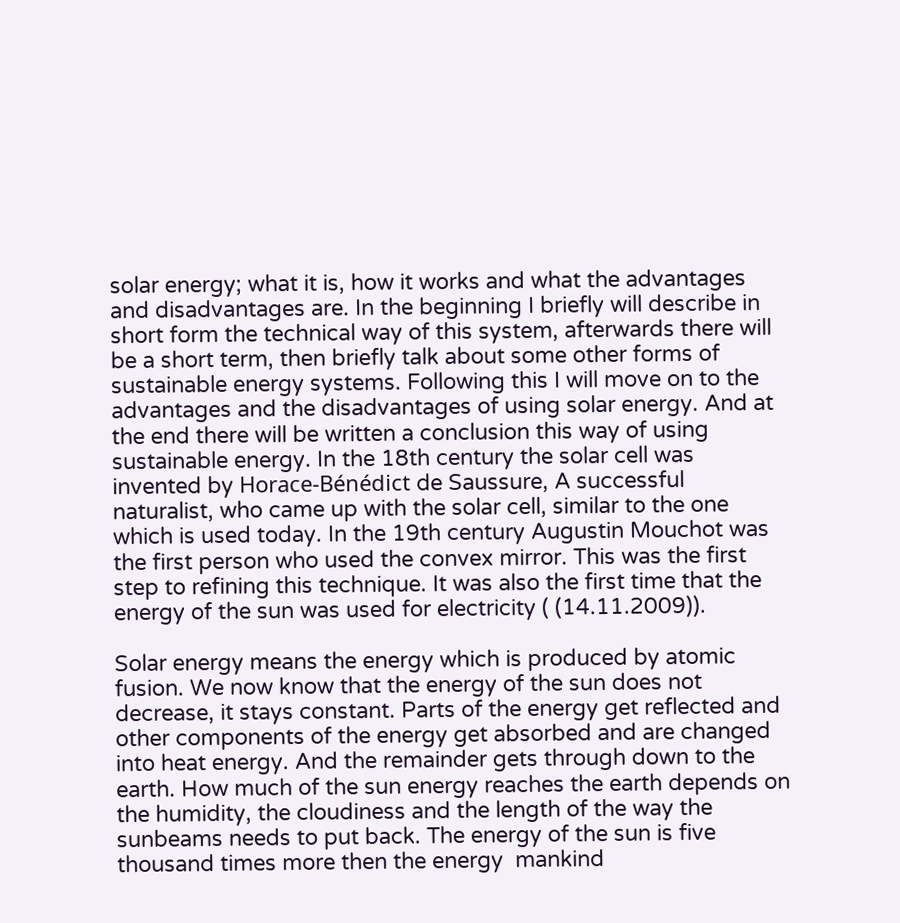solar energy; what it is, how it works and what the advantages and disadvantages are. In the beginning I briefly will describe in short form the technical way of this system, afterwards there will be a short term, then briefly talk about some other forms of sustainable energy systems. Following this I will move on to the advantages and the disadvantages of using solar energy. And at the end there will be written a conclusion this way of using sustainable energy. In the 18th century the solar cell was invented by Horace-Bénédict de Saussure, A successful naturalist, who came up with the solar cell, similar to the one which is used today. In the 19th century Augustin Mouchot was the first person who used the convex mirror. This was the first step to refining this technique. It was also the first time that the energy of the sun was used for electricity ( (14.11.2009)).

Solar energy means the energy which is produced by atomic fusion. We now know that the energy of the sun does not decrease, it stays constant. Parts of the energy get reflected and other components of the energy get absorbed and are changed into heat energy. And the remainder gets through down to the earth. How much of the sun energy reaches the earth depends on the humidity, the cloudiness and the length of the way the sunbeams needs to put back. The energy of the sun is five thousand times more then the energy  mankind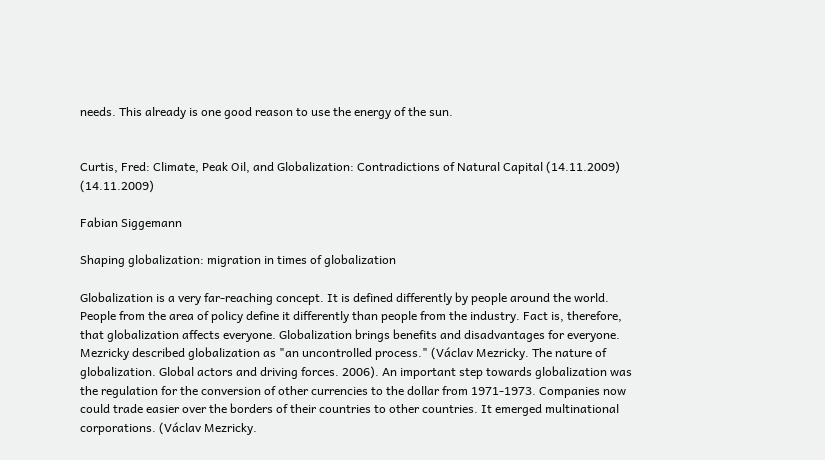needs. This already is one good reason to use the energy of the sun.


Curtis, Fred: Climate, Peak Oil, and Globalization: Contradictions of Natural Capital (14.11.2009) (14.11.2009)

Fabian Siggemann

Shaping globalization: migration in times of globalization

Globalization is a very far-reaching concept. It is defined differently by people around the world. People from the area of policy define it differently than people from the industry. Fact is, therefore, that globalization affects everyone. Globalization brings benefits and disadvantages for everyone. Mezricky described globalization as "an uncontrolled process." (Václav Mezricky. The nature of globalization. Global actors and driving forces. 2006). An important step towards globalization was the regulation for the conversion of other currencies to the dollar from 1971-1973. Companies now could trade easier over the borders of their countries to other countries. It emerged multinational corporations. (Václav Mezricky.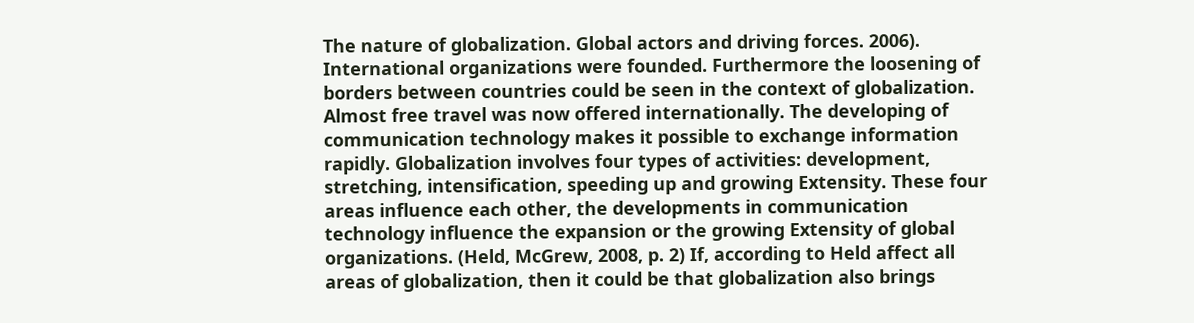The nature of globalization. Global actors and driving forces. 2006). International organizations were founded. Furthermore the loosening of borders between countries could be seen in the context of globalization. Almost free travel was now offered internationally. The developing of communication technology makes it possible to exchange information rapidly. Globalization involves four types of activities: development, stretching, intensification, speeding up and growing Extensity. These four areas influence each other, the developments in communication technology influence the expansion or the growing Extensity of global organizations. (Held, McGrew, 2008, p. 2) If, according to Held affect all areas of globalization, then it could be that globalization also brings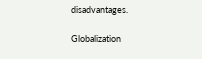disadvantages.

Globalization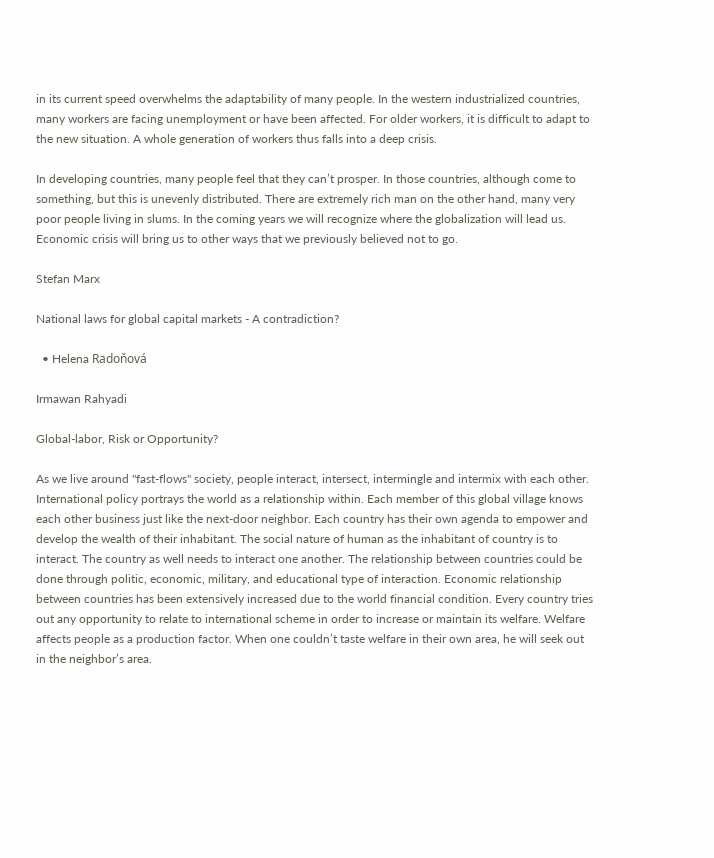in its current speed overwhelms the adaptability of many people. In the western industrialized countries, many workers are facing unemployment or have been affected. For older workers, it is difficult to adapt to the new situation. A whole generation of workers thus falls into a deep crisis.

In developing countries, many people feel that they can’t prosper. In those countries, although come to something, but this is unevenly distributed. There are extremely rich man on the other hand, many very poor people living in slums. In the coming years we will recognize where the globalization will lead us. Economic crisis will bring us to other ways that we previously believed not to go.

Stefan Marx

National laws for global capital markets - A contradiction?

  • Helena Radoňová

Irmawan Rahyadi

Global-labor, Risk or Opportunity?

As we live around "fast-flows" society, people interact, intersect, intermingle and intermix with each other. International policy portrays the world as a relationship within. Each member of this global village knows each other business just like the next-door neighbor. Each country has their own agenda to empower and develop the wealth of their inhabitant. The social nature of human as the inhabitant of country is to interact. The country as well needs to interact one another. The relationship between countries could be done through politic, economic, military, and educational type of interaction. Economic relationship between countries has been extensively increased due to the world financial condition. Every country tries out any opportunity to relate to international scheme in order to increase or maintain its welfare. Welfare affects people as a production factor. When one couldn’t taste welfare in their own area, he will seek out in the neighbor’s area.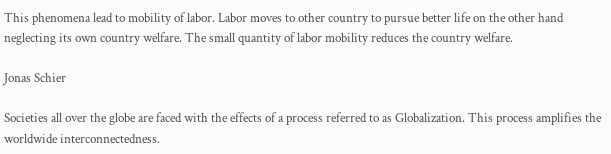This phenomena lead to mobility of labor. Labor moves to other country to pursue better life on the other hand neglecting its own country welfare. The small quantity of labor mobility reduces the country welfare.

Jonas Schier

Societies all over the globe are faced with the effects of a process referred to as Globalization. This process amplifies the worldwide interconnectedness.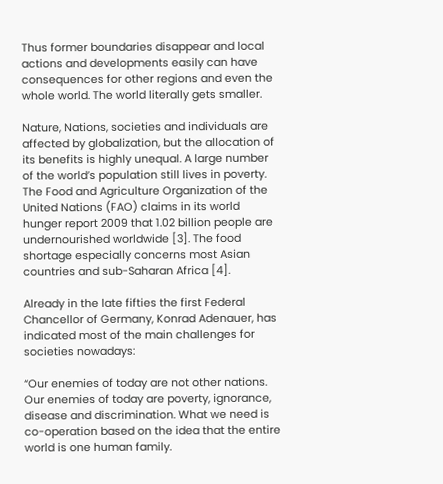Thus former boundaries disappear and local actions and developments easily can have consequences for other regions and even the whole world. The world literally gets smaller.

Nature, Nations, societies and individuals are affected by globalization, but the allocation of its benefits is highly unequal. A large number of the world’s population still lives in poverty. The Food and Agriculture Organization of the United Nations (FAO) claims in its world hunger report 2009 that 1.02 billion people are undernourished worldwide [3]. The food shortage especially concerns most Asian countries and sub-Saharan Africa [4].

Already in the late fifties the first Federal Chancellor of Germany, Konrad Adenauer, has indicated most of the main challenges for societies nowadays:

“Our enemies of today are not other nations. Our enemies of today are poverty, ignorance, disease and discrimination. What we need is co-operation based on the idea that the entire world is one human family.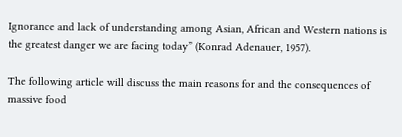Ignorance and lack of understanding among Asian, African and Western nations is the greatest danger we are facing today” (Konrad Adenauer, 1957).

The following article will discuss the main reasons for and the consequences of massive food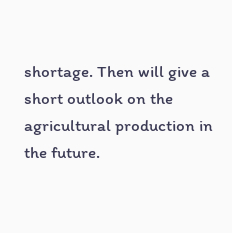shortage. Then will give a short outlook on the agricultural production in the future.